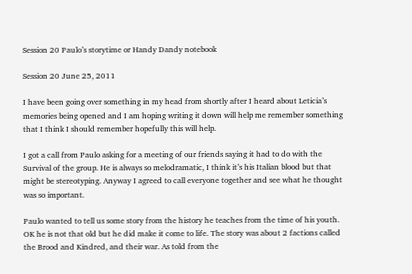Session 20 Paulo’s storytime or Handy Dandy notebook

Session 20 June 25, 2011

I have been going over something in my head from shortly after I heard about Leticia’s memories being opened and I am hoping writing it down will help me remember something that I think I should remember hopefully this will help.

I got a call from Paulo asking for a meeting of our friends saying it had to do with the Survival of the group. He is always so melodramatic, I think it’s his Italian blood but that might be stereotyping. Anyway I agreed to call everyone together and see what he thought was so important.

Paulo wanted to tell us some story from the history he teaches from the time of his youth. OK he is not that old but he did make it come to life. The story was about 2 factions called the Brood and Kindred, and their war. As told from the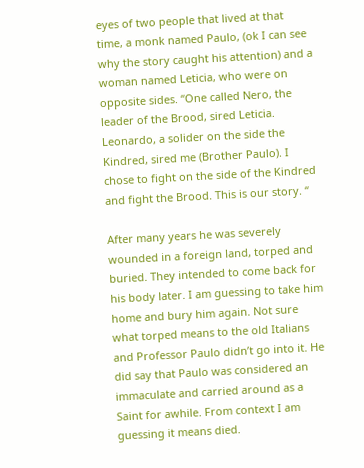eyes of two people that lived at that time, a monk named Paulo, (ok I can see why the story caught his attention) and a woman named Leticia, who were on opposite sides. “One called Nero, the leader of the Brood, sired Leticia. Leonardo, a solider on the side the Kindred, sired me (Brother Paulo). I chose to fight on the side of the Kindred and fight the Brood. This is our story. “

After many years he was severely wounded in a foreign land, torped and buried. They intended to come back for his body later. I am guessing to take him home and bury him again. Not sure what torped means to the old Italians and Professor Paulo didn’t go into it. He did say that Paulo was considered an immaculate and carried around as a Saint for awhile. From context I am guessing it means died.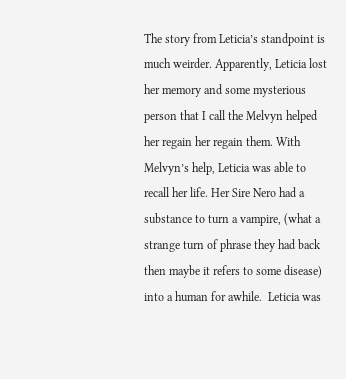The story from Leticia’s standpoint is much weirder. Apparently, Leticia lost her memory and some mysterious person that I call the Melvyn helped her regain her regain them. With Melvyn’s help, Leticia was able to recall her life. Her Sire Nero had a substance to turn a vampire, (what a strange turn of phrase they had back then maybe it refers to some disease) into a human for awhile.  Leticia was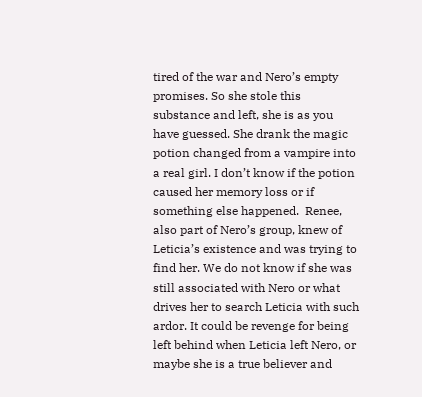tired of the war and Nero’s empty promises. So she stole this substance and left, she is as you have guessed. She drank the magic potion changed from a vampire into a real girl. I don’t know if the potion caused her memory loss or if something else happened.  Renee, also part of Nero’s group, knew of Leticia’s existence and was trying to find her. We do not know if she was still associated with Nero or what drives her to search Leticia with such ardor. It could be revenge for being left behind when Leticia left Nero, or maybe she is a true believer and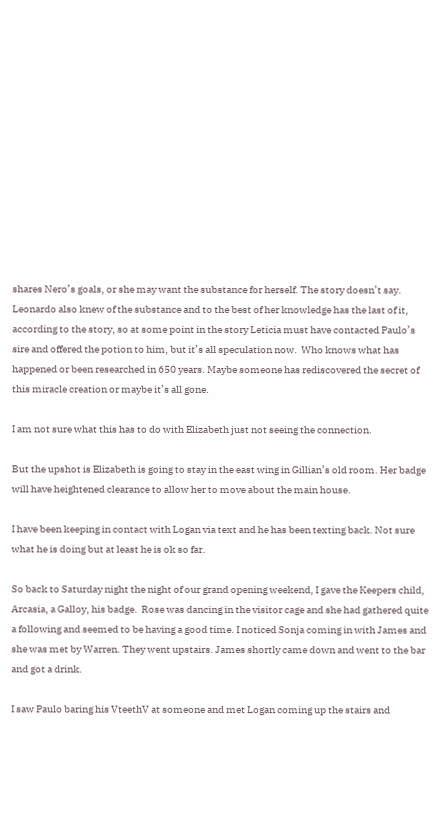shares Nero’s goals, or she may want the substance for herself. The story doesn’t say. Leonardo also knew of the substance and to the best of her knowledge has the last of it, according to the story, so at some point in the story Leticia must have contacted Paulo’s sire and offered the potion to him, but it’s all speculation now.  Who knows what has happened or been researched in 650 years. Maybe someone has rediscovered the secret of this miracle creation or maybe it’s all gone.

I am not sure what this has to do with Elizabeth just not seeing the connection.

But the upshot is Elizabeth is going to stay in the east wing in Gillian’s old room. Her badge will have heightened clearance to allow her to move about the main house.

I have been keeping in contact with Logan via text and he has been texting back. Not sure what he is doing but at least he is ok so far.

So back to Saturday night the night of our grand opening weekend, I gave the Keepers child, Arcasia, a Galloy, his badge.  Rose was dancing in the visitor cage and she had gathered quite a following and seemed to be having a good time. I noticed Sonja coming in with James and she was met by Warren. They went upstairs. James shortly came down and went to the bar and got a drink.

I saw Paulo baring his VteethV at someone and met Logan coming up the stairs and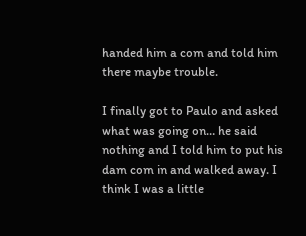handed him a com and told him there maybe trouble.

I finally got to Paulo and asked what was going on… he said nothing and I told him to put his dam com in and walked away. I think I was a little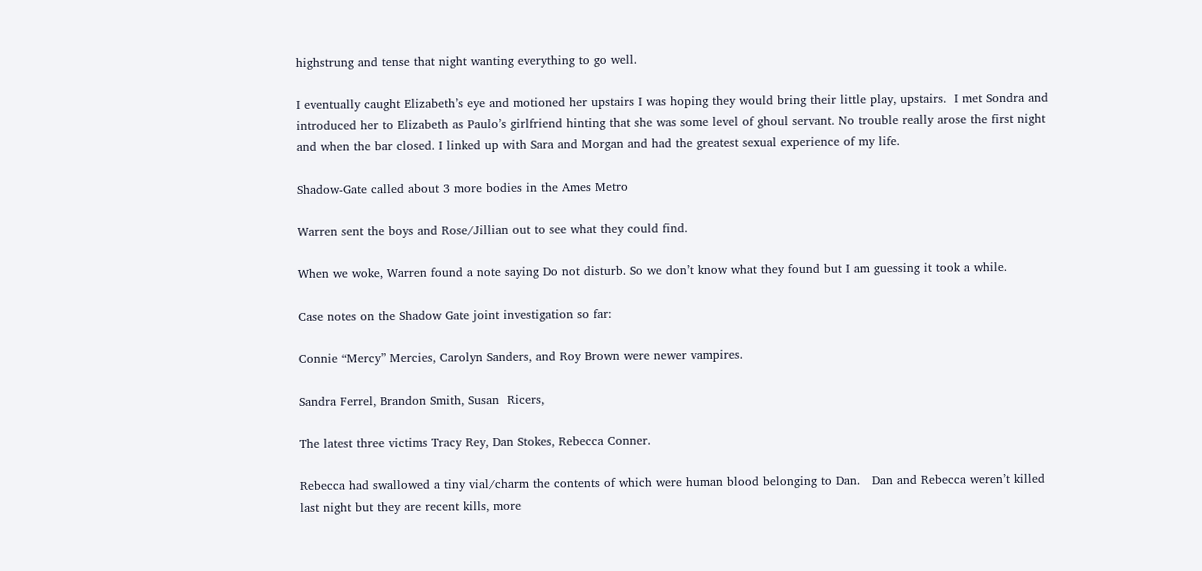highstrung and tense that night wanting everything to go well.

I eventually caught Elizabeth’s eye and motioned her upstairs I was hoping they would bring their little play, upstairs.  I met Sondra and introduced her to Elizabeth as Paulo’s girlfriend hinting that she was some level of ghoul servant. No trouble really arose the first night and when the bar closed. I linked up with Sara and Morgan and had the greatest sexual experience of my life.

Shadow-Gate called about 3 more bodies in the Ames Metro

Warren sent the boys and Rose/Jillian out to see what they could find.

When we woke, Warren found a note saying Do not disturb. So we don’t know what they found but I am guessing it took a while.

Case notes on the Shadow Gate joint investigation so far:

Connie “Mercy” Mercies, Carolyn Sanders, and Roy Brown were newer vampires.

Sandra Ferrel, Brandon Smith, Susan  Ricers,

The latest three victims Tracy Rey, Dan Stokes, Rebecca Conner.

Rebecca had swallowed a tiny vial/charm the contents of which were human blood belonging to Dan.   Dan and Rebecca weren’t killed last night but they are recent kills, more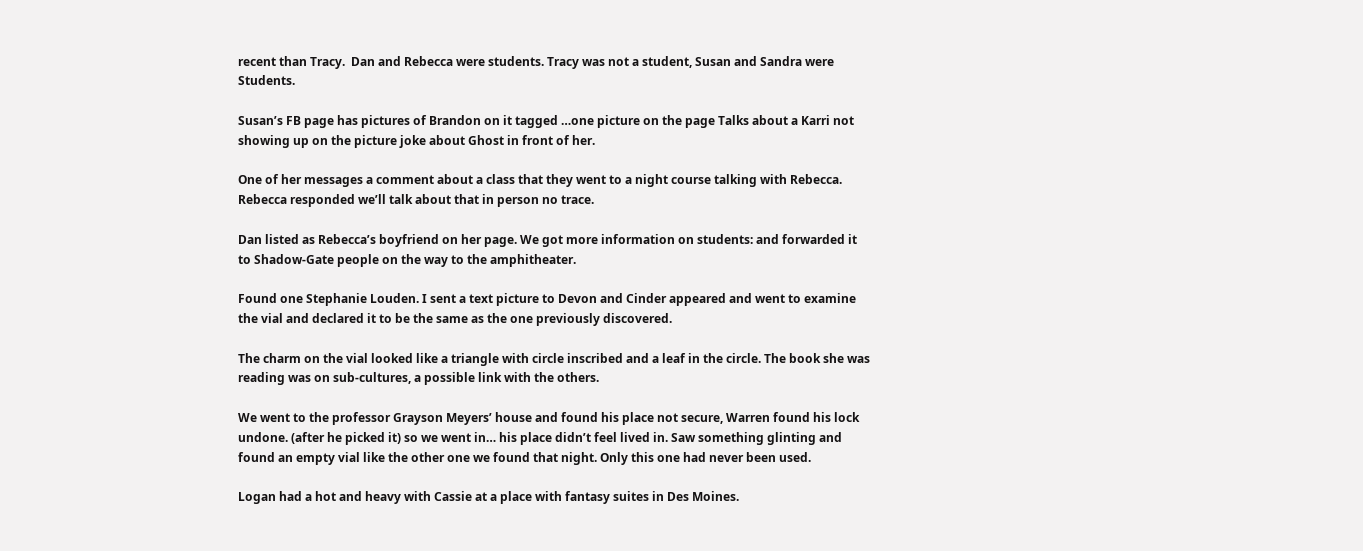recent than Tracy.  Dan and Rebecca were students. Tracy was not a student, Susan and Sandra were Students.

Susan’s FB page has pictures of Brandon on it tagged …one picture on the page Talks about a Karri not showing up on the picture joke about Ghost in front of her.

One of her messages a comment about a class that they went to a night course talking with Rebecca. Rebecca responded we’ll talk about that in person no trace.

Dan listed as Rebecca’s boyfriend on her page. We got more information on students: and forwarded it to Shadow-Gate people on the way to the amphitheater.

Found one Stephanie Louden. I sent a text picture to Devon and Cinder appeared and went to examine the vial and declared it to be the same as the one previously discovered.

The charm on the vial looked like a triangle with circle inscribed and a leaf in the circle. The book she was reading was on sub-cultures, a possible link with the others.

We went to the professor Grayson Meyers’ house and found his place not secure, Warren found his lock undone. (after he picked it) so we went in… his place didn’t feel lived in. Saw something glinting and found an empty vial like the other one we found that night. Only this one had never been used.

Logan had a hot and heavy with Cassie at a place with fantasy suites in Des Moines.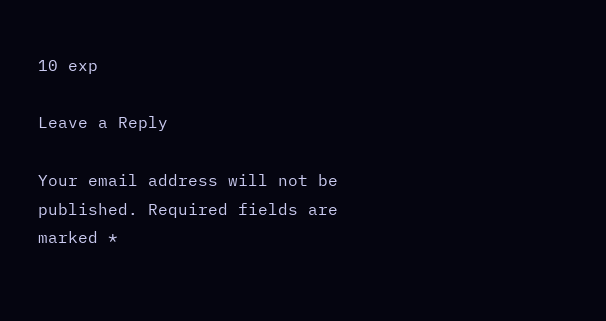10 exp

Leave a Reply

Your email address will not be published. Required fields are marked *